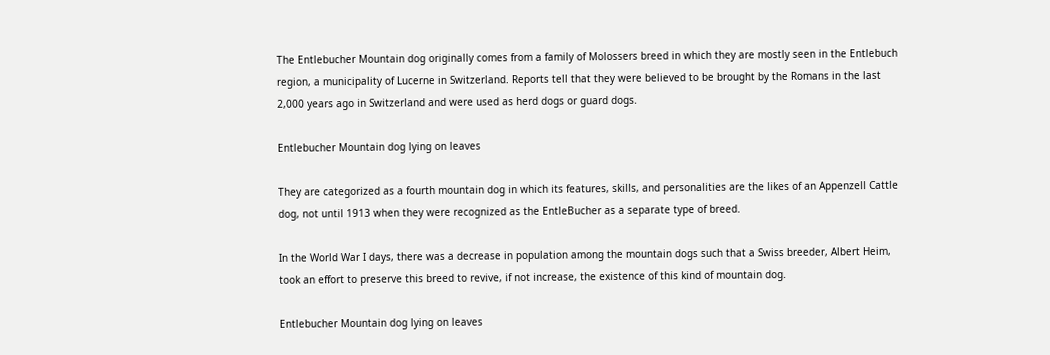The Entlebucher Mountain dog originally comes from a family of Molossers breed in which they are mostly seen in the Entlebuch region, a municipality of Lucerne in Switzerland. Reports tell that they were believed to be brought by the Romans in the last 2,000 years ago in Switzerland and were used as herd dogs or guard dogs.

Entlebucher Mountain dog lying on leaves

They are categorized as a fourth mountain dog in which its features, skills, and personalities are the likes of an Appenzell Cattle dog, not until 1913 when they were recognized as the EntleBucher as a separate type of breed.

In the World War I days, there was a decrease in population among the mountain dogs such that a Swiss breeder, Albert Heim, took an effort to preserve this breed to revive, if not increase, the existence of this kind of mountain dog.

Entlebucher Mountain dog lying on leaves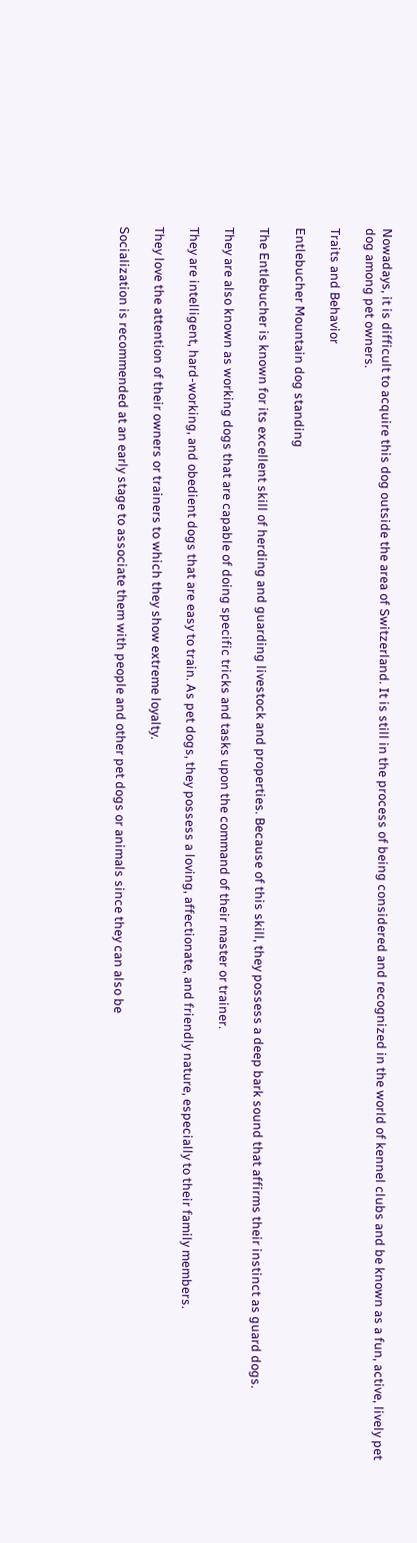Nowadays, it is difficult to acquire this dog outside the area of Switzerland. It is still in the process of being considered and recognized in the world of kennel clubs and be known as a fun, active, lively pet dog among pet owners.

Traits and Behavior

Entlebucher Mountain dog standing

The Entlebucher is known for its excellent skill of herding and guarding livestock and properties. Because of this skill, they possess a deep bark sound that affirms their instinct as guard dogs.

They are also known as working dogs that are capable of doing specific tricks and tasks upon the command of their master or trainer.

They are intelligent, hard-working, and obedient dogs that are easy to train. As pet dogs, they possess a loving, affectionate, and friendly nature, especially to their family members.

They love the attention of their owners or trainers to which they show extreme loyalty.

Socialization is recommended at an early stage to associate them with people and other pet dogs or animals since they can also be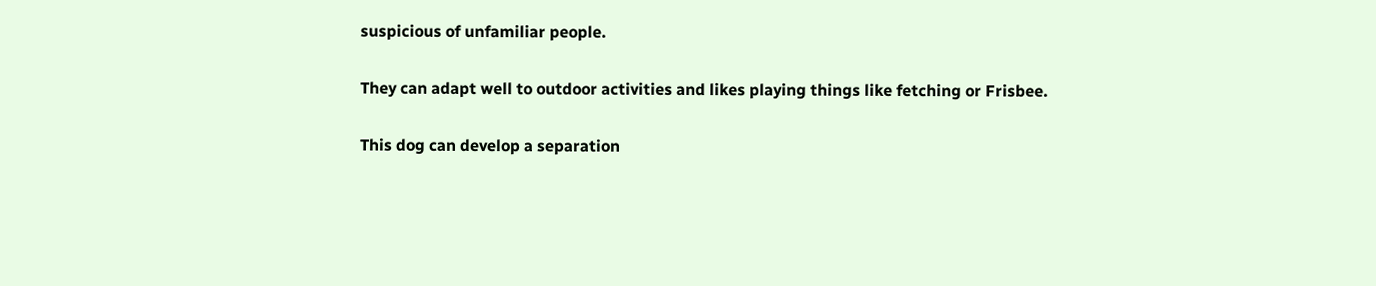suspicious of unfamiliar people.

They can adapt well to outdoor activities and likes playing things like fetching or Frisbee.

This dog can develop a separation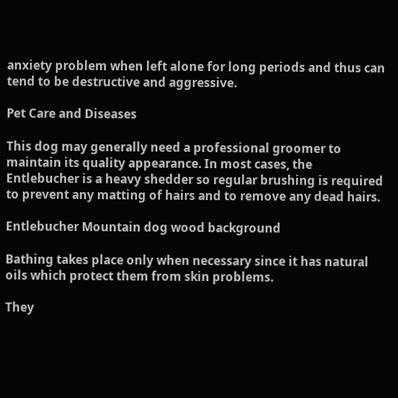anxiety problem when left alone for long periods and thus can tend to be destructive and aggressive.

Pet Care and Diseases

This dog may generally need a professional groomer to maintain its quality appearance. In most cases, the Entlebucher is a heavy shedder so regular brushing is required to prevent any matting of hairs and to remove any dead hairs.

Entlebucher Mountain dog wood background

Bathing takes place only when necessary since it has natural oils which protect them from skin problems.

They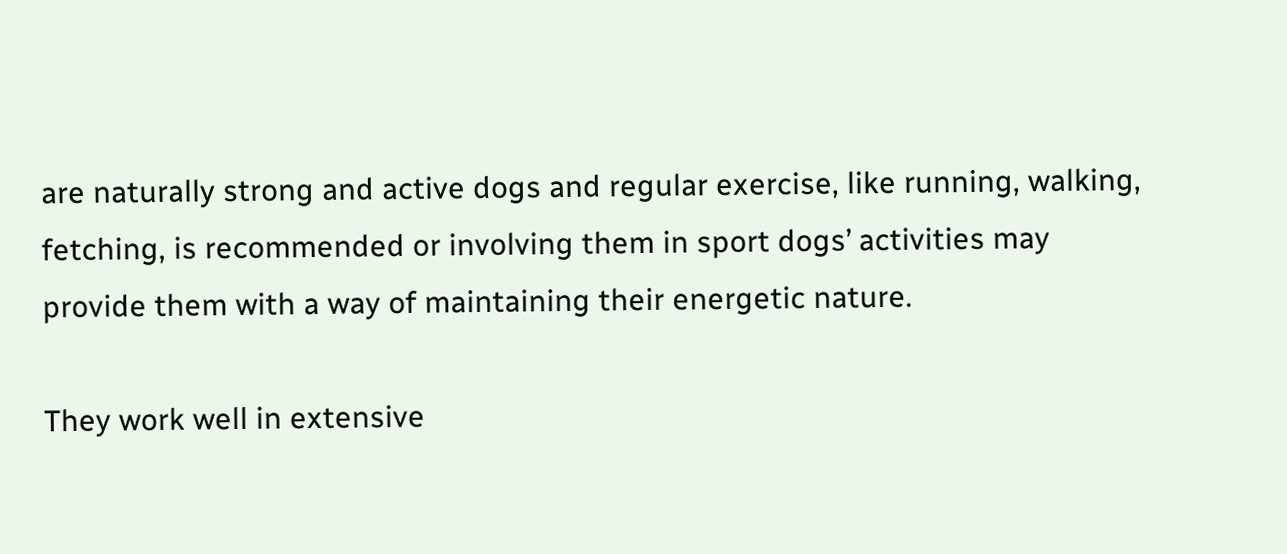are naturally strong and active dogs and regular exercise, like running, walking, fetching, is recommended or involving them in sport dogs’ activities may provide them with a way of maintaining their energetic nature.

They work well in extensive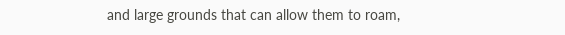and large grounds that can allow them to roam,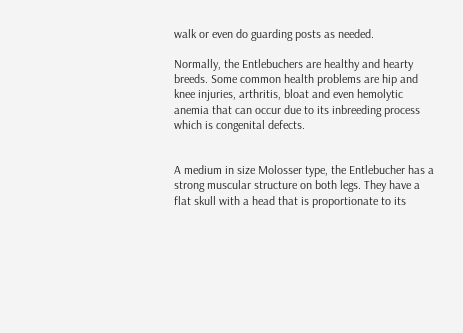walk or even do guarding posts as needed.

Normally, the Entlebuchers are healthy and hearty breeds. Some common health problems are hip and knee injuries, arthritis, bloat and even hemolytic anemia that can occur due to its inbreeding process which is congenital defects.


A medium in size Molosser type, the Entlebucher has a strong muscular structure on both legs. They have a flat skull with a head that is proportionate to its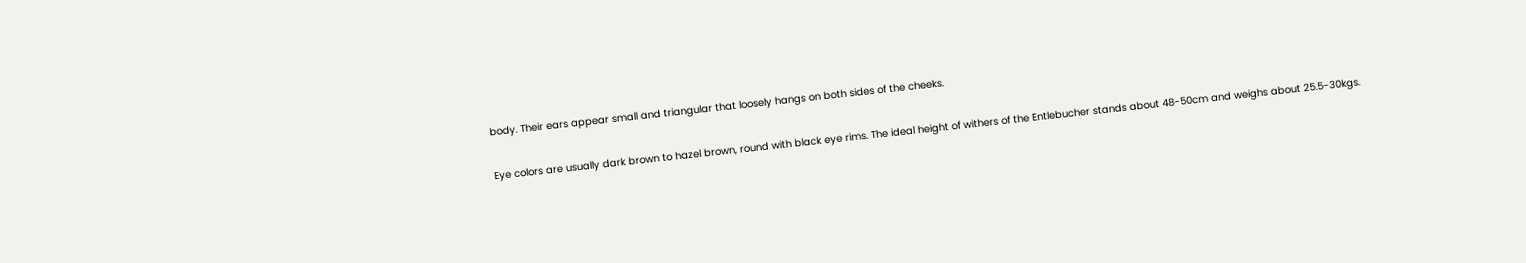body. Their ears appear small and triangular that loosely hangs on both sides of the cheeks.

Eye colors are usually dark brown to hazel brown, round with black eye rims. The ideal height of withers of the Entlebucher stands about 48-50cm and weighs about 25.5-30kgs.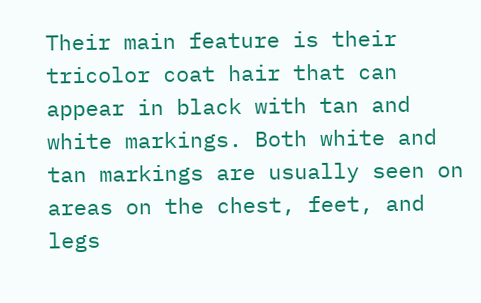Their main feature is their tricolor coat hair that can appear in black with tan and white markings. Both white and tan markings are usually seen on areas on the chest, feet, and legs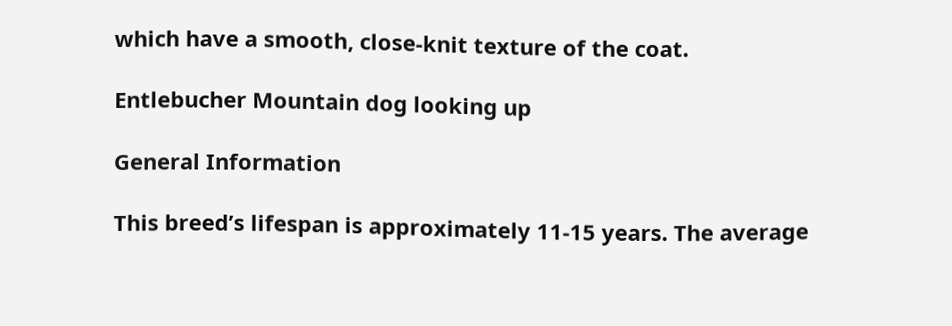which have a smooth, close-knit texture of the coat.

Entlebucher Mountain dog looking up

General Information

This breed’s lifespan is approximately 11-15 years. The average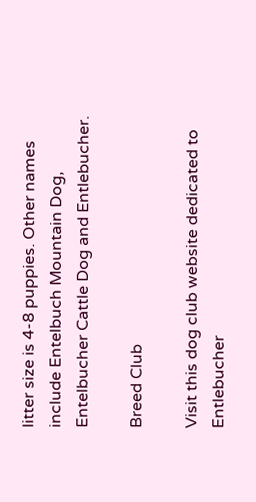litter size is 4-8 puppies. Other names include Entelbuch Mountain Dog, Entelbucher Cattle Dog and Entlebucher.

Breed Club

Visit this dog club website dedicated to Entlebucher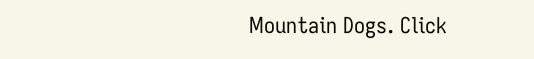Mountain Dogs. Click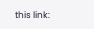this link: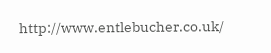http://www.entlebucher.co.uk/